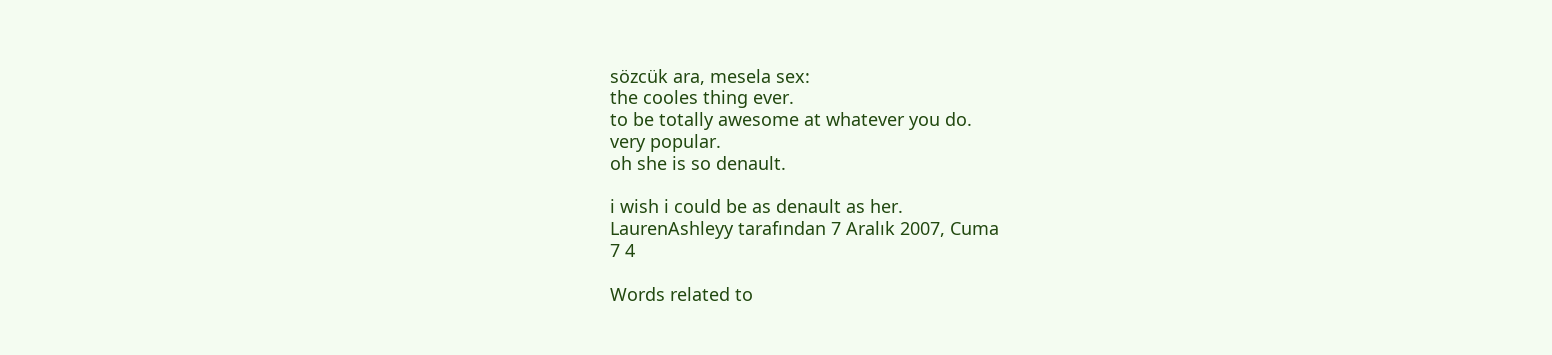sözcük ara, mesela sex:
the cooles thing ever.
to be totally awesome at whatever you do.
very popular.
oh she is so denault.

i wish i could be as denault as her.
LaurenAshleyy tarafından 7 Aralık 2007, Cuma
7 4

Words related to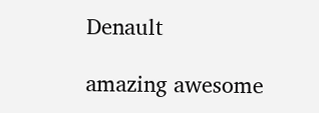Denault

amazing awesome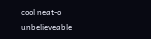cool neat-o unbelieveable